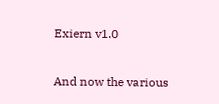Exiern v1.0

And now the various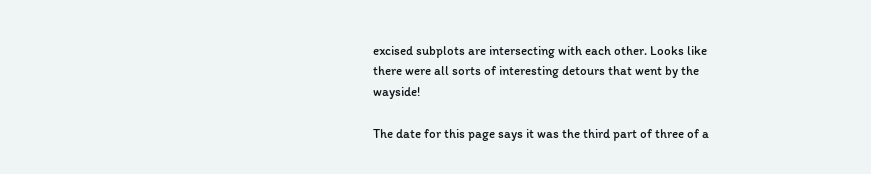excised subplots are intersecting with each other. Looks like there were all sorts of interesting detours that went by the wayside!

The date for this page says it was the third part of three of a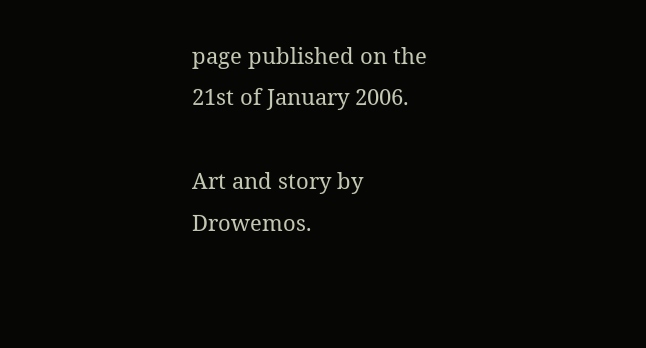page published on the 21st of January 2006.

Art and story by Drowemos.